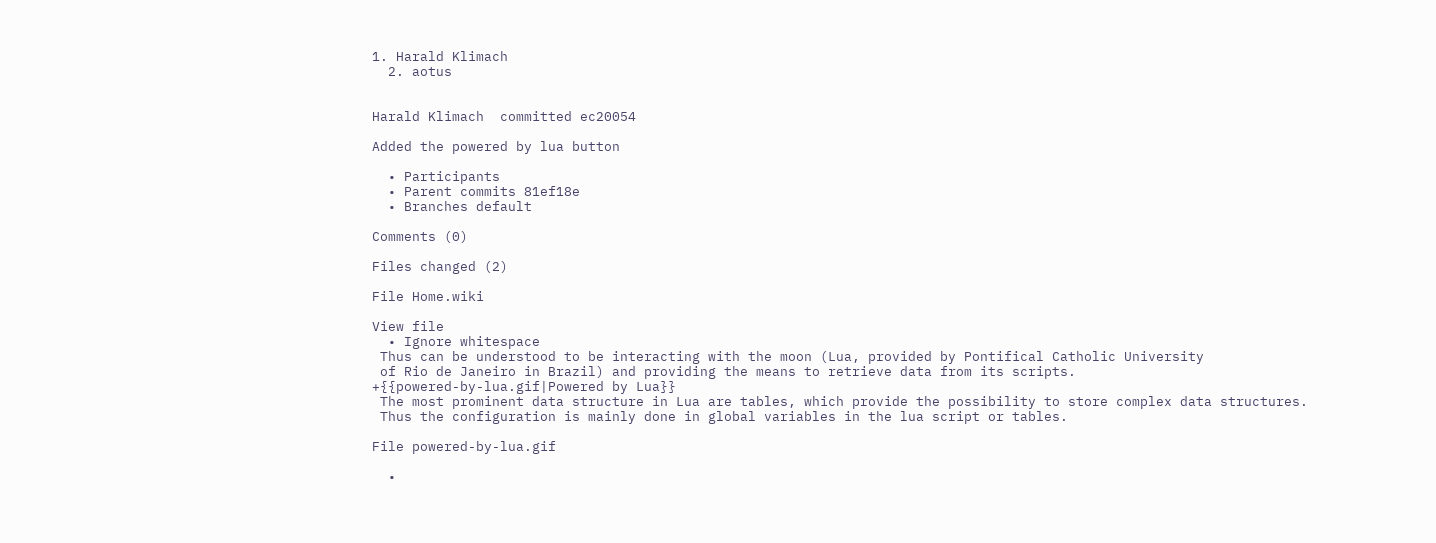1. Harald Klimach
  2. aotus


Harald Klimach  committed ec20054

Added the powered by lua button

  • Participants
  • Parent commits 81ef18e
  • Branches default

Comments (0)

Files changed (2)

File Home.wiki

View file
  • Ignore whitespace
 Thus can be understood to be interacting with the moon (Lua, provided by Pontifical Catholic University
 of Rio de Janeiro in Brazil) and providing the means to retrieve data from its scripts.
+{{powered-by-lua.gif|Powered by Lua}}
 The most prominent data structure in Lua are tables, which provide the possibility to store complex data structures.
 Thus the configuration is mainly done in global variables in the lua script or tables.

File powered-by-lua.gif

  •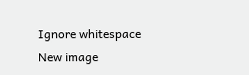Ignore whitespace
New image